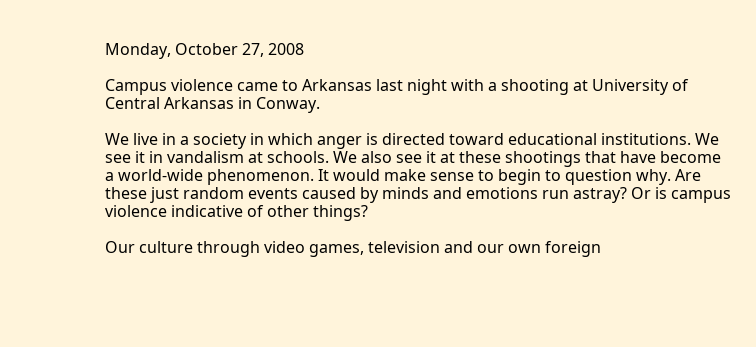Monday, October 27, 2008

Campus violence came to Arkansas last night with a shooting at University of Central Arkansas in Conway.

We live in a society in which anger is directed toward educational institutions. We see it in vandalism at schools. We also see it at these shootings that have become a world-wide phenomenon. It would make sense to begin to question why. Are these just random events caused by minds and emotions run astray? Or is campus violence indicative of other things?

Our culture through video games, television and our own foreign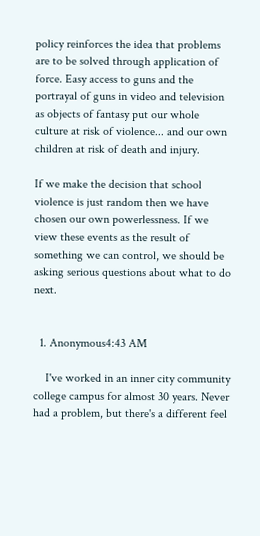policy reinforces the idea that problems are to be solved through application of force. Easy access to guns and the portrayal of guns in video and television as objects of fantasy put our whole culture at risk of violence... and our own children at risk of death and injury.

If we make the decision that school violence is just random then we have chosen our own powerlessness. If we view these events as the result of something we can control, we should be asking serious questions about what to do next.


  1. Anonymous4:43 AM

    I've worked in an inner city community college campus for almost 30 years. Never had a problem, but there's a different feel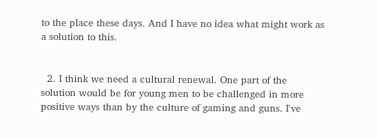to the place these days. And I have no idea what might work as a solution to this.


  2. I think we need a cultural renewal. One part of the solution would be for young men to be challenged in more positive ways than by the culture of gaming and guns. I've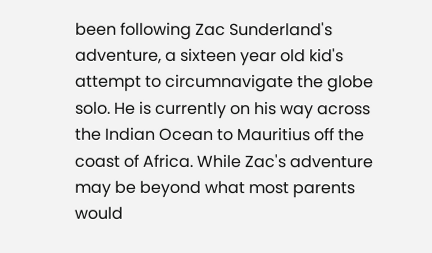been following Zac Sunderland's adventure, a sixteen year old kid's attempt to circumnavigate the globe solo. He is currently on his way across the Indian Ocean to Mauritius off the coast of Africa. While Zac's adventure may be beyond what most parents would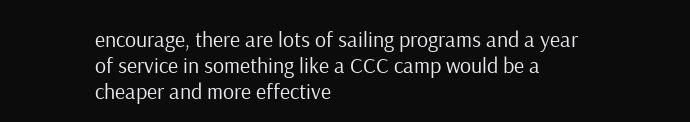encourage, there are lots of sailing programs and a year of service in something like a CCC camp would be a cheaper and more effective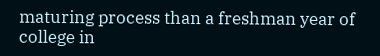maturing process than a freshman year of college in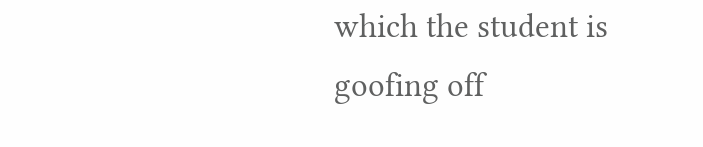which the student is goofing off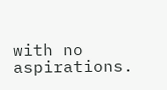with no aspirations.